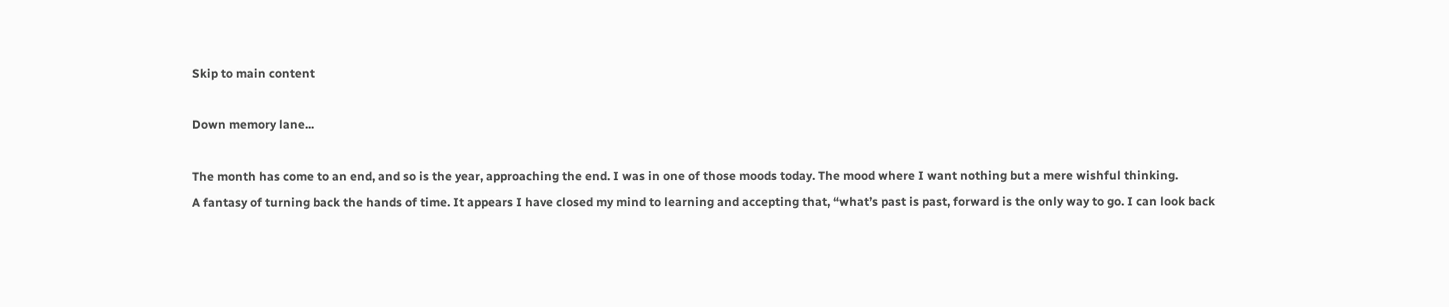Skip to main content

Down memory lane...

The month has come to an end, and so is the year, approaching the end. I was in one of those moods today. The mood where I want nothing but a mere wishful thinking.
A fantasy of turning back the hands of time. It appears I have closed my mind to learning and accepting that, “what’s past is past, forward is the only way to go. I can look back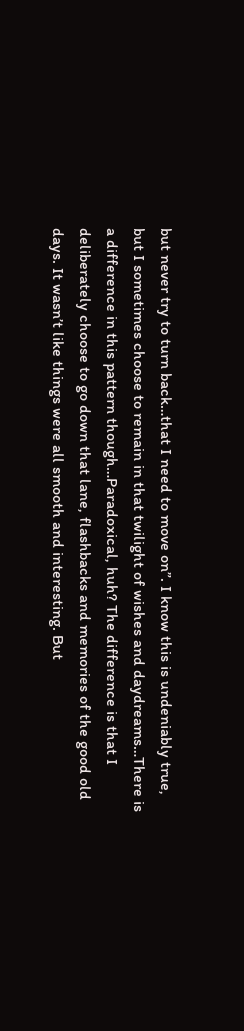but never try to turn back…that I need to move on”. I know this is undeniably true,
but I sometimes choose to remain in that twilight of wishes and daydreams…There is a difference in this pattern though…Paradoxical, huh? The difference is that I deliberately choose to go down that lane, flashbacks and memories of the good old days. It wasn’t like things were all smooth and interesting. But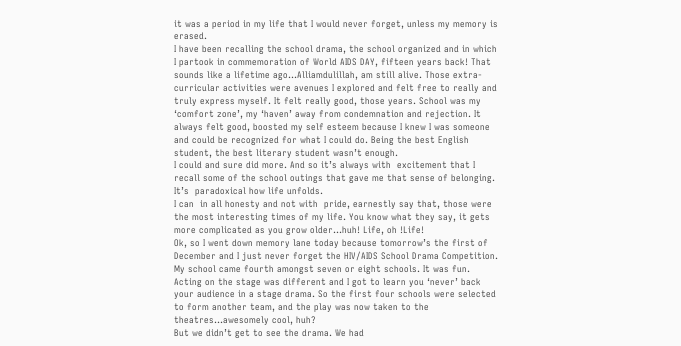it was a period in my life that I would never forget, unless my memory is erased.
I have been recalling the school drama, the school organized and in which I partook in commemoration of World AIDS DAY, fifteen years back! That sounds like a lifetime ago…Alliamdulillah, am still alive. Those extra-curricular activities were avenues I explored and felt free to really and truly express myself. It felt really good, those years. School was my ‘comfort zone’, my ‘haven’ away from condemnation and rejection. It always felt good, boosted my self esteem because I knew I was someone and could be recognized for what I could do. Being the best English student, the best literary student wasn’t enough.
I could and sure did more. And so it’s always with  excitement that I recall some of the school outings that gave me that sense of belonging. It’s  paradoxical how life unfolds.
I can  in all honesty and not with  pride, earnestly say that, those were the most interesting times of my life. You know what they say, it gets more complicated as you grow older…huh! Life, oh !Life!
Ok, so I went down memory lane today because tomorrow’s the first of December and I just never forget the HIV/AIDS School Drama Competition. My school came fourth amongst seven or eight schools. It was fun. Acting on the stage was different and I got to learn you ‘never’ back your audience in a stage drama. So the first four schools were selected to form another team, and the play was now taken to the theatres…awesomely cool, huh?
But we didn’t get to see the drama. We had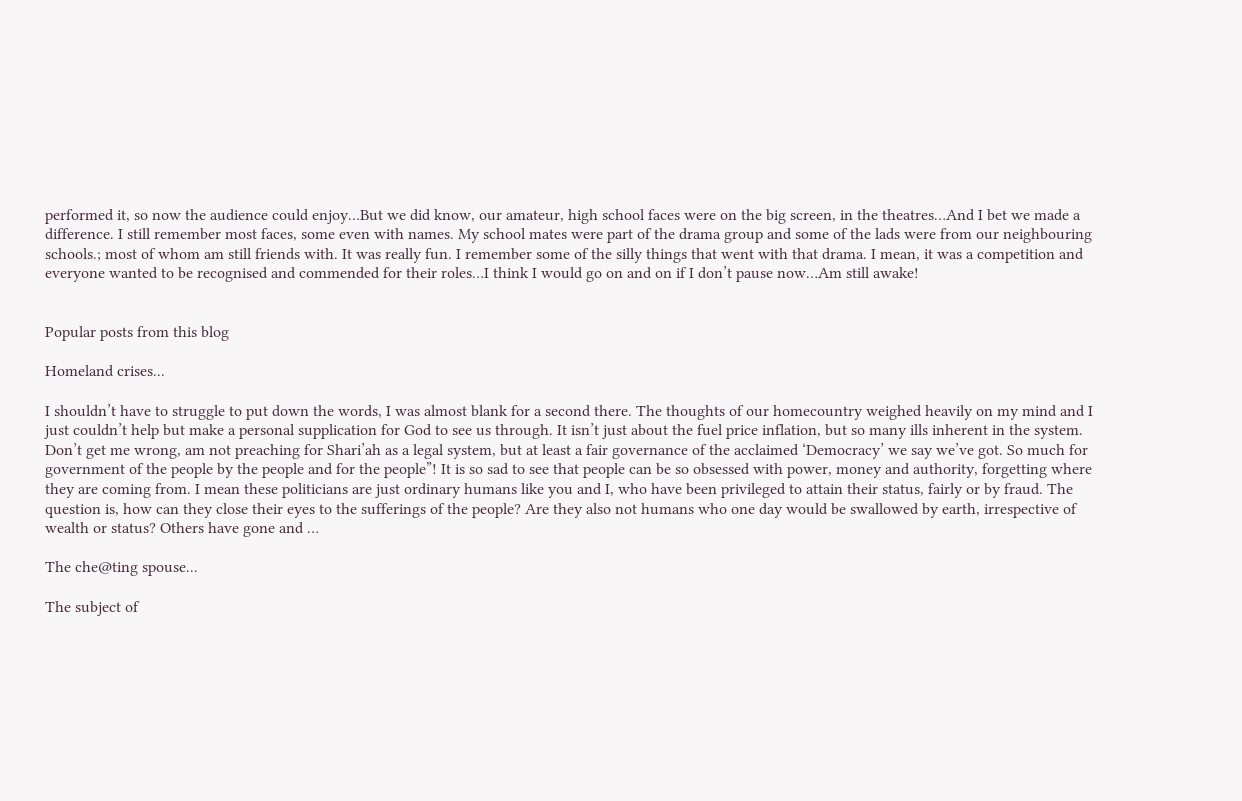performed it, so now the audience could enjoy…But we did know, our amateur, high school faces were on the big screen, in the theatres…And I bet we made a difference. I still remember most faces, some even with names. My school mates were part of the drama group and some of the lads were from our neighbouring schools.; most of whom am still friends with. It was really fun. I remember some of the silly things that went with that drama. I mean, it was a competition and everyone wanted to be recognised and commended for their roles…I think I would go on and on if I don’t pause now…Am still awake!


Popular posts from this blog

Homeland crises...

I shouldn’t have to struggle to put down the words, I was almost blank for a second there. The thoughts of our homecountry weighed heavily on my mind and I just couldn’t help but make a personal supplication for God to see us through. It isn’t just about the fuel price inflation, but so many ills inherent in the system. Don’t get me wrong, am not preaching for Shari’ah as a legal system, but at least a fair governance of the acclaimed ‘Democracy’ we say we’ve got. So much for government of the people by the people and for the people”! It is so sad to see that people can be so obsessed with power, money and authority, forgetting where they are coming from. I mean these politicians are just ordinary humans like you and I, who have been privileged to attain their status, fairly or by fraud. The question is, how can they close their eyes to the sufferings of the people? Are they also not humans who one day would be swallowed by earth, irrespective of wealth or status? Others have gone and …

The che@ting spouse...

The subject of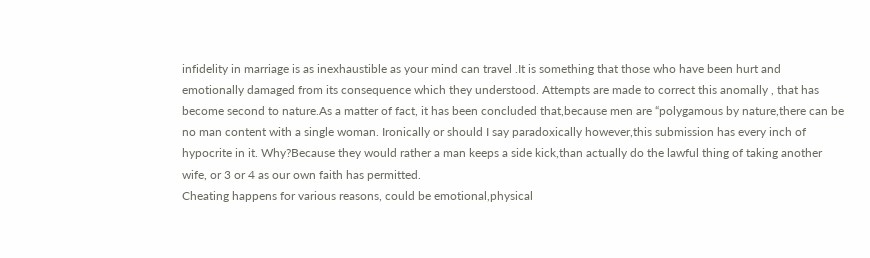infidelity in marriage is as inexhaustible as your mind can travel .It is something that those who have been hurt and emotionally damaged from its consequence which they understood. Attempts are made to correct this anomally , that has become second to nature.As a matter of fact, it has been concluded that,because men are “polygamous by nature,there can be no man content with a single woman. Ironically or should I say paradoxically however,this submission has every inch of hypocrite in it. Why?Because they would rather a man keeps a side kick,than actually do the lawful thing of taking another wife, or 3 or 4 as our own faith has permitted.
Cheating happens for various reasons, could be emotional,physical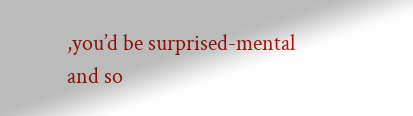,you’d be surprised-mental and so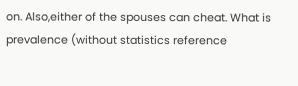on. Also,either of the spouses can cheat. What is prevalence (without statistics reference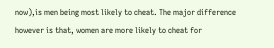now),is men being most likely to cheat. The major difference however is that, women are more likely to cheat for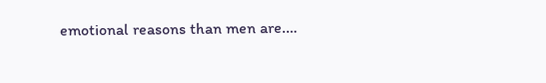emotional reasons than men are.…